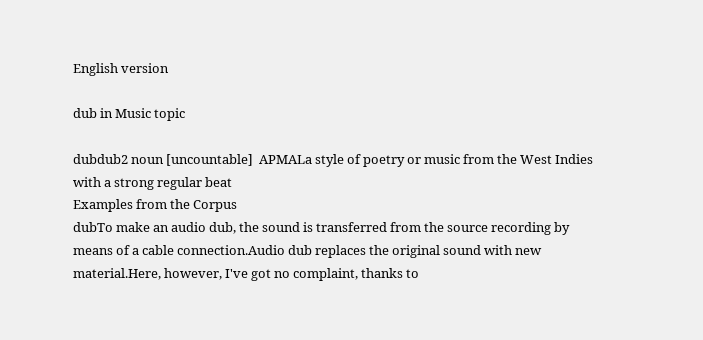English version

dub in Music topic

dubdub2 noun [uncountable]  APMALa style of poetry or music from the West Indies with a strong regular beat
Examples from the Corpus
dubTo make an audio dub, the sound is transferred from the source recording by means of a cable connection.Audio dub replaces the original sound with new material.Here, however, I've got no complaint, thanks to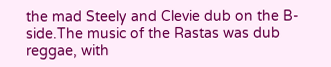the mad Steely and Clevie dub on the B-side.The music of the Rastas was dub reggae, with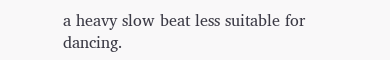a heavy slow beat less suitable for dancing.